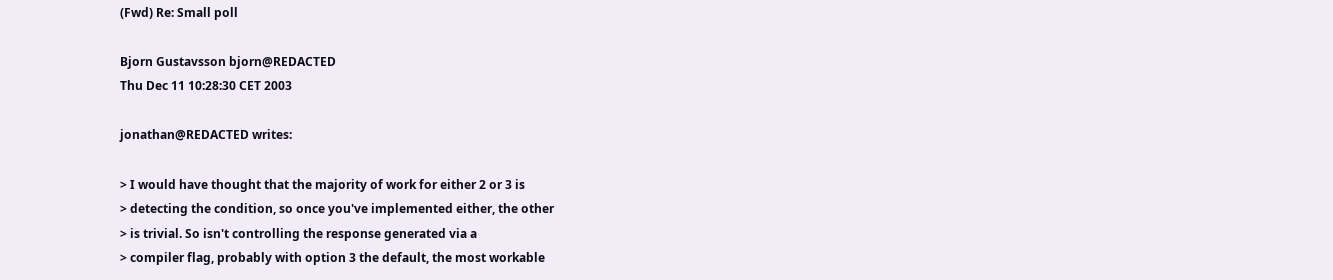(Fwd) Re: Small poll

Bjorn Gustavsson bjorn@REDACTED
Thu Dec 11 10:28:30 CET 2003

jonathan@REDACTED writes:

> I would have thought that the majority of work for either 2 or 3 is
> detecting the condition, so once you've implemented either, the other
> is trivial. So isn't controlling the response generated via a
> compiler flag, probably with option 3 the default, the most workable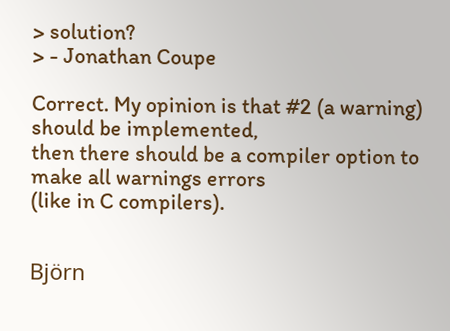> solution?
> - Jonathan Coupe

Correct. My opinion is that #2 (a warning) should be implemented,
then there should be a compiler option to make all warnings errors
(like in C compilers).


Björn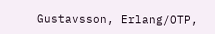Gustavsson, Erlang/OTP,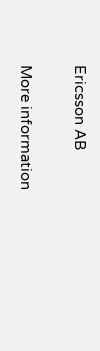Ericsson AB

More information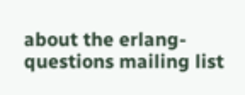about the erlang-questions mailing list